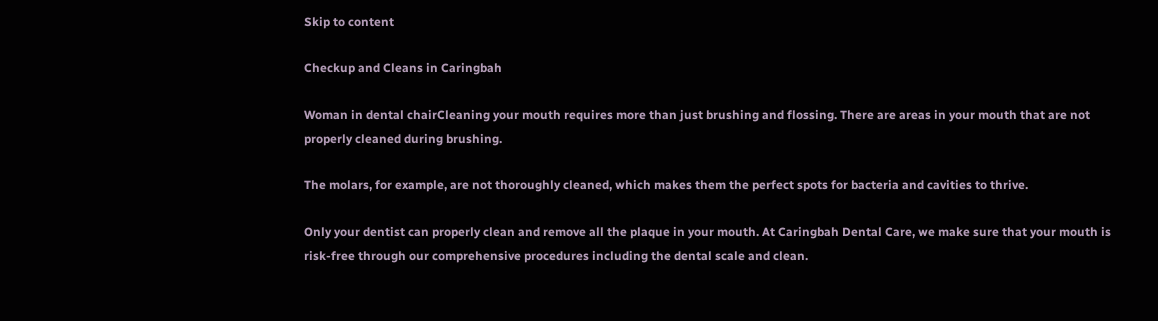Skip to content

Checkup and Cleans in Caringbah

Woman in dental chairCleaning your mouth requires more than just brushing and flossing. There are areas in your mouth that are not properly cleaned during brushing.

The molars, for example, are not thoroughly cleaned, which makes them the perfect spots for bacteria and cavities to thrive.

Only your dentist can properly clean and remove all the plaque in your mouth. At Caringbah Dental Care, we make sure that your mouth is risk-free through our comprehensive procedures including the dental scale and clean.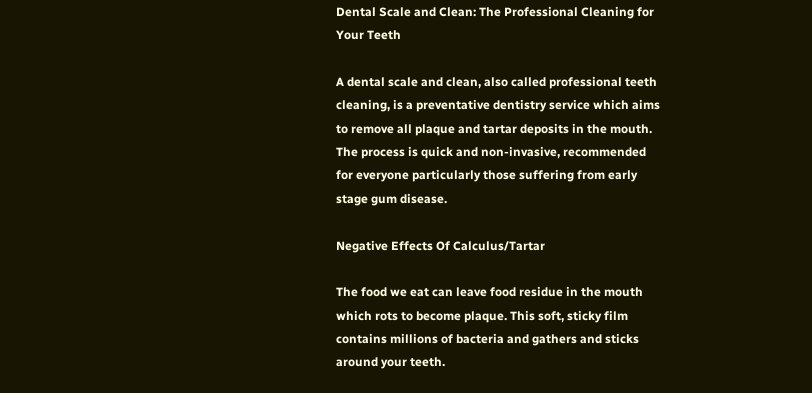Dental Scale and Clean: The Professional Cleaning for Your Teeth

A dental scale and clean, also called professional teeth cleaning, is a preventative dentistry service which aims to remove all plaque and tartar deposits in the mouth. The process is quick and non-invasive, recommended for everyone particularly those suffering from early stage gum disease.

Negative Effects Of Calculus/Tartar

The food we eat can leave food residue in the mouth which rots to become plaque. This soft, sticky film contains millions of bacteria and gathers and sticks around your teeth.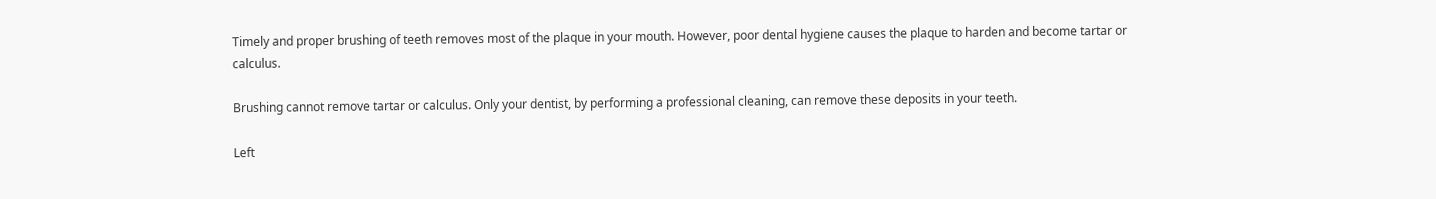Timely and proper brushing of teeth removes most of the plaque in your mouth. However, poor dental hygiene causes the plaque to harden and become tartar or calculus.

Brushing cannot remove tartar or calculus. Only your dentist, by performing a professional cleaning, can remove these deposits in your teeth.

Left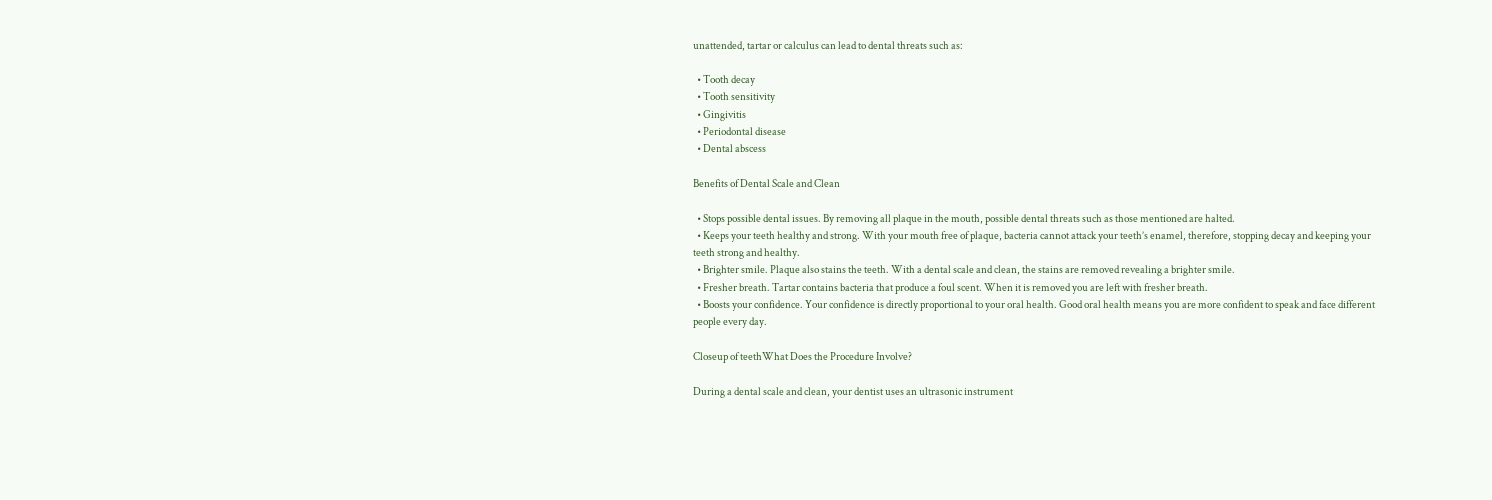unattended, tartar or calculus can lead to dental threats such as:

  • Tooth decay
  • Tooth sensitivity
  • Gingivitis
  • Periodontal disease
  • Dental abscess

Benefits of Dental Scale and Clean

  • Stops possible dental issues. By removing all plaque in the mouth, possible dental threats such as those mentioned are halted.
  • Keeps your teeth healthy and strong. With your mouth free of plaque, bacteria cannot attack your teeth’s enamel, therefore, stopping decay and keeping your teeth strong and healthy.
  • Brighter smile. Plaque also stains the teeth. With a dental scale and clean, the stains are removed revealing a brighter smile.
  • Fresher breath. Tartar contains bacteria that produce a foul scent. When it is removed you are left with fresher breath.
  • Boosts your confidence. Your confidence is directly proportional to your oral health. Good oral health means you are more confident to speak and face different people every day.

Closeup of teethWhat Does the Procedure Involve?

During a dental scale and clean, your dentist uses an ultrasonic instrument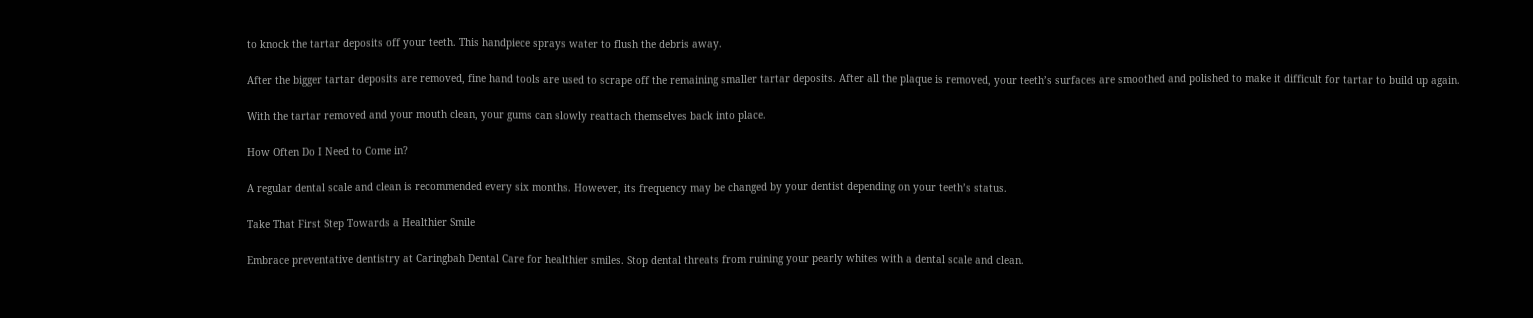to knock the tartar deposits off your teeth. This handpiece sprays water to flush the debris away.

After the bigger tartar deposits are removed, fine hand tools are used to scrape off the remaining smaller tartar deposits. After all the plaque is removed, your teeth’s surfaces are smoothed and polished to make it difficult for tartar to build up again.

With the tartar removed and your mouth clean, your gums can slowly reattach themselves back into place.

How Often Do I Need to Come in?

A regular dental scale and clean is recommended every six months. However, its frequency may be changed by your dentist depending on your teeth’s status.

Take That First Step Towards a Healthier Smile

Embrace preventative dentistry at Caringbah Dental Care for healthier smiles. Stop dental threats from ruining your pearly whites with a dental scale and clean.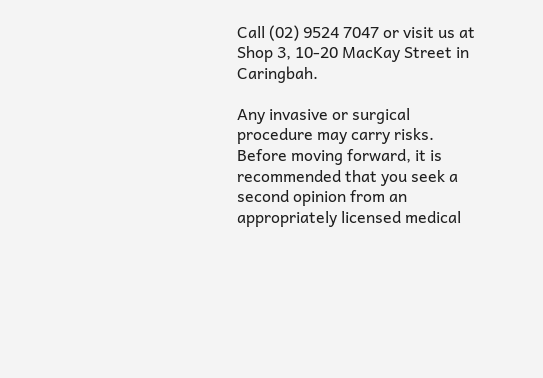Call (02) 9524 7047 or visit us at Shop 3, 10-20 MacKay Street in Caringbah.

Any invasive or surgical procedure may carry risks. Before moving forward, it is recommended that you seek a second opinion from an appropriately licensed medical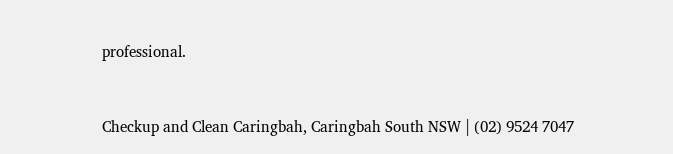professional.


Checkup and Clean Caringbah, Caringbah South NSW | (02) 9524 7047